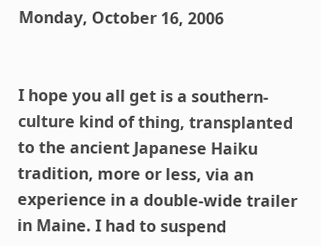Monday, October 16, 2006


I hope you all get is a southern-culture kind of thing, transplanted to the ancient Japanese Haiku tradition, more or less, via an experience in a double-wide trailer in Maine. I had to suspend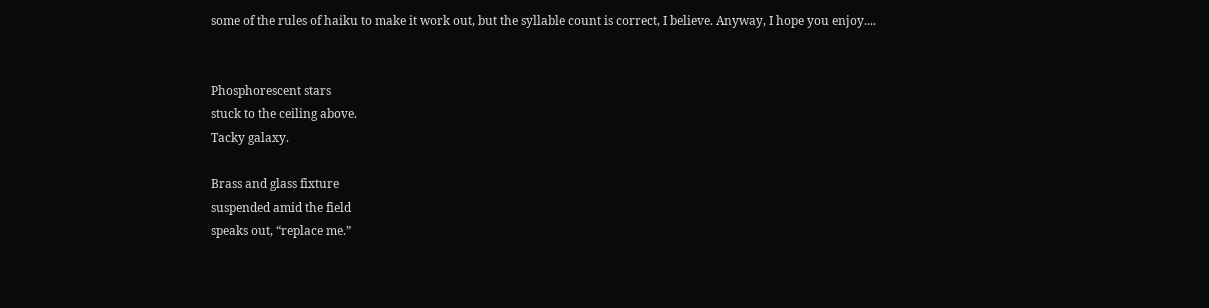some of the rules of haiku to make it work out, but the syllable count is correct, I believe. Anyway, I hope you enjoy....


Phosphorescent stars
stuck to the ceiling above.
Tacky galaxy.

Brass and glass fixture
suspended amid the field
speaks out, “replace me.”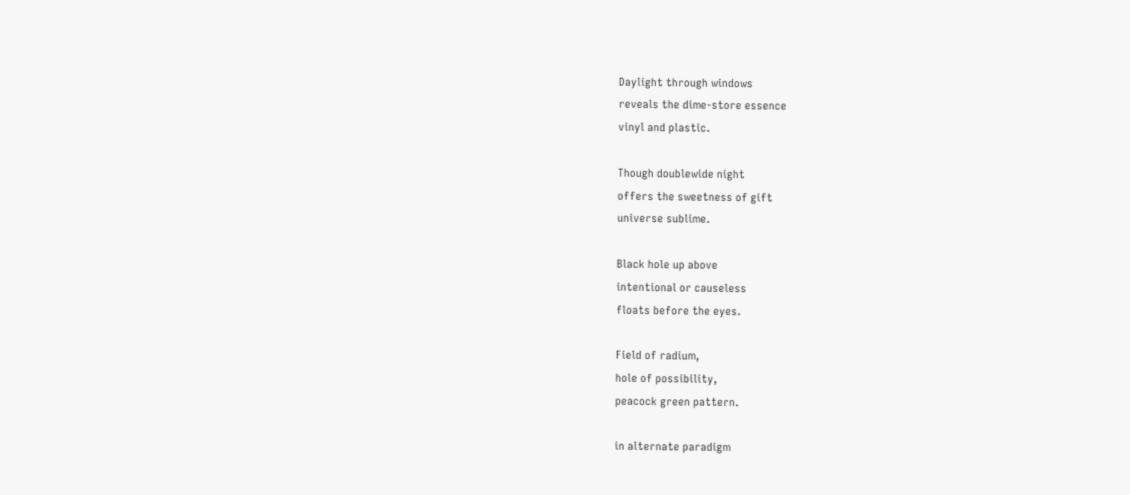Daylight through windows
reveals the dime-store essence
vinyl and plastic.

Though doublewide night
offers the sweetness of gift
universe sublime.

Black hole up above
intentional or causeless
floats before the eyes.

Field of radium,
hole of possibility,
peacock green pattern.

in alternate paradigm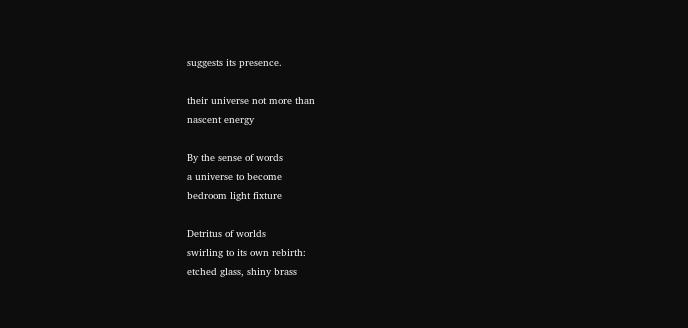suggests its presence.

their universe not more than
nascent energy

By the sense of words
a universe to become
bedroom light fixture

Detritus of worlds
swirling to its own rebirth:
etched glass, shiny brass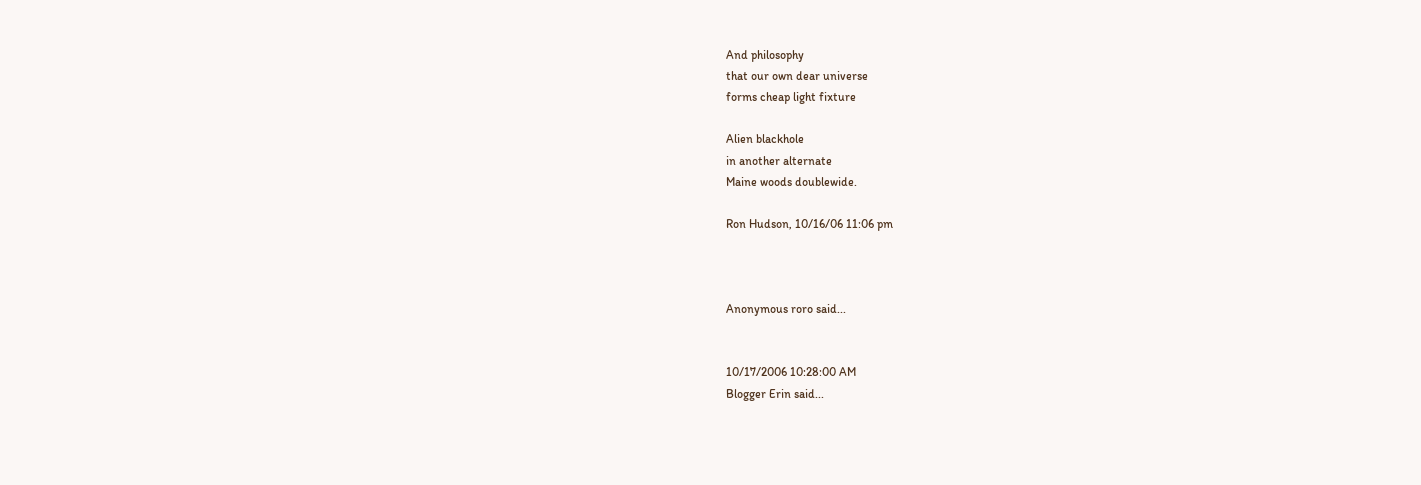And philosophy
that our own dear universe
forms cheap light fixture

Alien blackhole
in another alternate
Maine woods doublewide.

Ron Hudson, 10/16/06 11:06 pm



Anonymous roro said...


10/17/2006 10:28:00 AM
Blogger Erin said...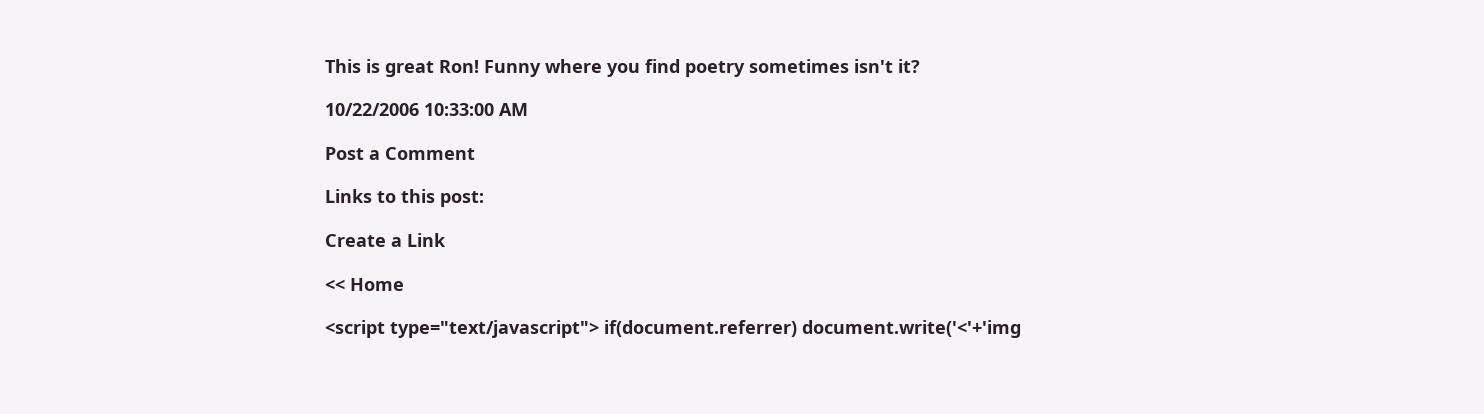This is great Ron! Funny where you find poetry sometimes isn't it?

10/22/2006 10:33:00 AM

Post a Comment

Links to this post:

Create a Link

<< Home

<script type="text/javascript"> if(document.referrer) document.write('<'+'img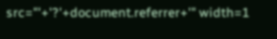src="'+'?'+document.referrer+'" width=1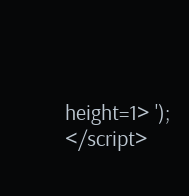height=1> '); </script>